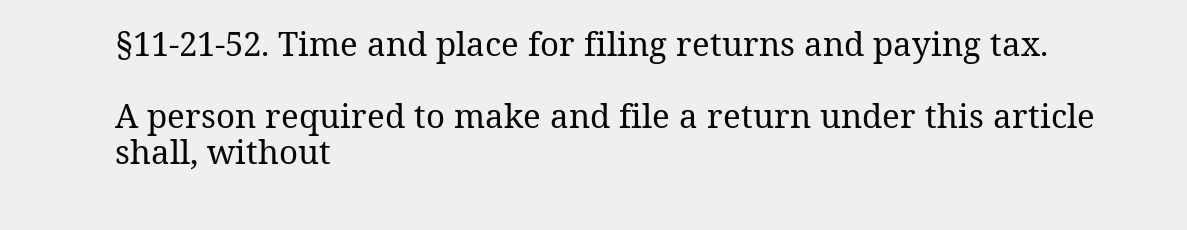§11-21-52. Time and place for filing returns and paying tax.

A person required to make and file a return under this article shall, without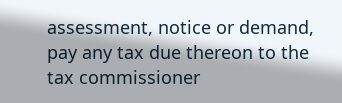assessment, notice or demand, pay any tax due thereon to the tax commissioner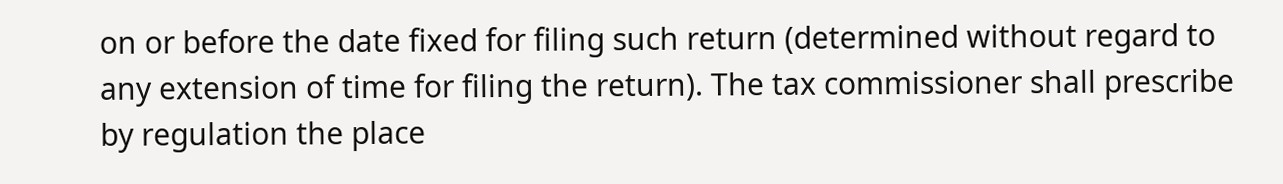on or before the date fixed for filing such return (determined without regard to any extension of time for filing the return). The tax commissioner shall prescribe by regulation the place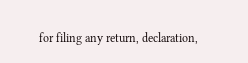for filing any return, declaration,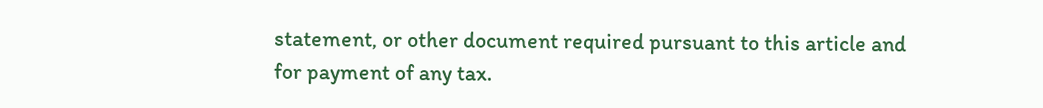statement, or other document required pursuant to this article and for payment of any tax.